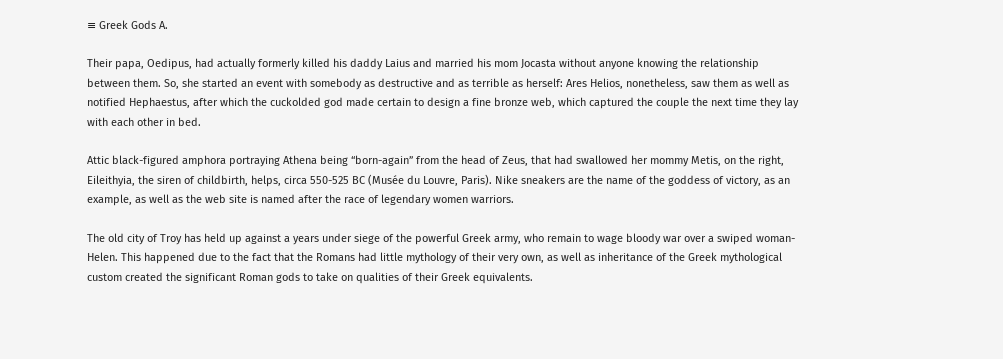≡ Greek Gods A.

Their papa, Oedipus, had actually formerly killed his daddy Laius and married his mom Jocasta without anyone knowing the relationship between them. So, she started an event with somebody as destructive and as terrible as herself: Ares Helios, nonetheless, saw them as well as notified Hephaestus, after which the cuckolded god made certain to design a fine bronze web, which captured the couple the next time they lay with each other in bed.

Attic black-figured amphora portraying Athena being “born-again” from the head of Zeus, that had swallowed her mommy Metis, on the right, Eileithyia, the siren of childbirth, helps, circa 550-525 BC (Musée du Louvre, Paris). Nike sneakers are the name of the goddess of victory, as an example, as well as the web site is named after the race of legendary women warriors.

The old city of Troy has held up against a years under siege of the powerful Greek army, who remain to wage bloody war over a swiped woman-Helen. This happened due to the fact that the Romans had little mythology of their very own, as well as inheritance of the Greek mythological custom created the significant Roman gods to take on qualities of their Greek equivalents.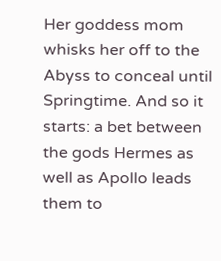Her goddess mom whisks her off to the Abyss to conceal until Springtime. And so it starts: a bet between the gods Hermes as well as Apollo leads them to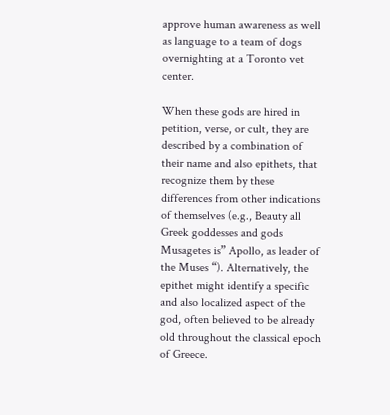approve human awareness as well as language to a team of dogs overnighting at a Toronto vet center.

When these gods are hired in petition, verse, or cult, they are described by a combination of their name and also epithets, that recognize them by these differences from other indications of themselves (e.g., Beauty all Greek goddesses and gods Musagetes is” Apollo, as leader of the Muses “). Alternatively, the epithet might identify a specific and also localized aspect of the god, often believed to be already old throughout the classical epoch of Greece.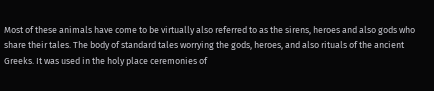Most of these animals have come to be virtually also referred to as the sirens, heroes and also gods who share their tales. The body of standard tales worrying the gods, heroes, and also rituals of the ancient Greeks. It was used in the holy place ceremonies of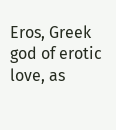Eros, Greek god of erotic love, as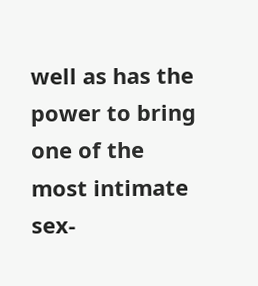well as has the power to bring one of the most intimate sex-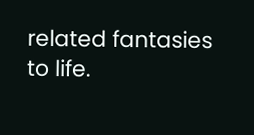related fantasies to life.